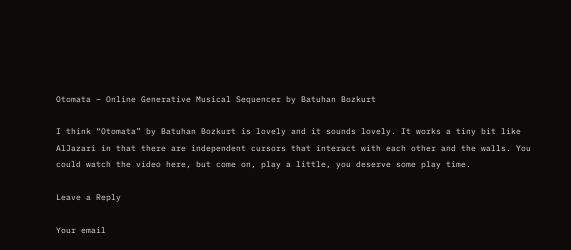Otomata – Online Generative Musical Sequencer by Batuhan Bozkurt

I think “Otomata” by Batuhan Bozkurt is lovely and it sounds lovely. It works a tiny bit like AlJazari in that there are independent cursors that interact with each other and the walls. You could watch the video here, but come on, play a little, you deserve some play time.

Leave a Reply

Your email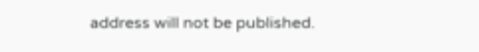address will not be published.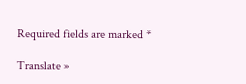Required fields are marked *

Translate »